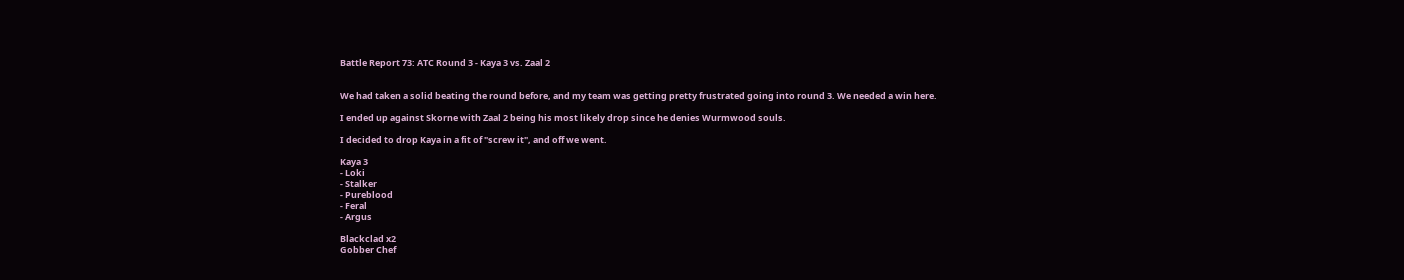Battle Report 73: ATC Round 3 - Kaya 3 vs. Zaal 2


We had taken a solid beating the round before, and my team was getting pretty frustrated going into round 3. We needed a win here.

I ended up against Skorne with Zaal 2 being his most likely drop since he denies Wurmwood souls.

I decided to drop Kaya in a fit of "screw it", and off we went.

Kaya 3
- Loki
- Stalker
- Pureblood
- Feral
- Argus

Blackclad x2
Gobber Chef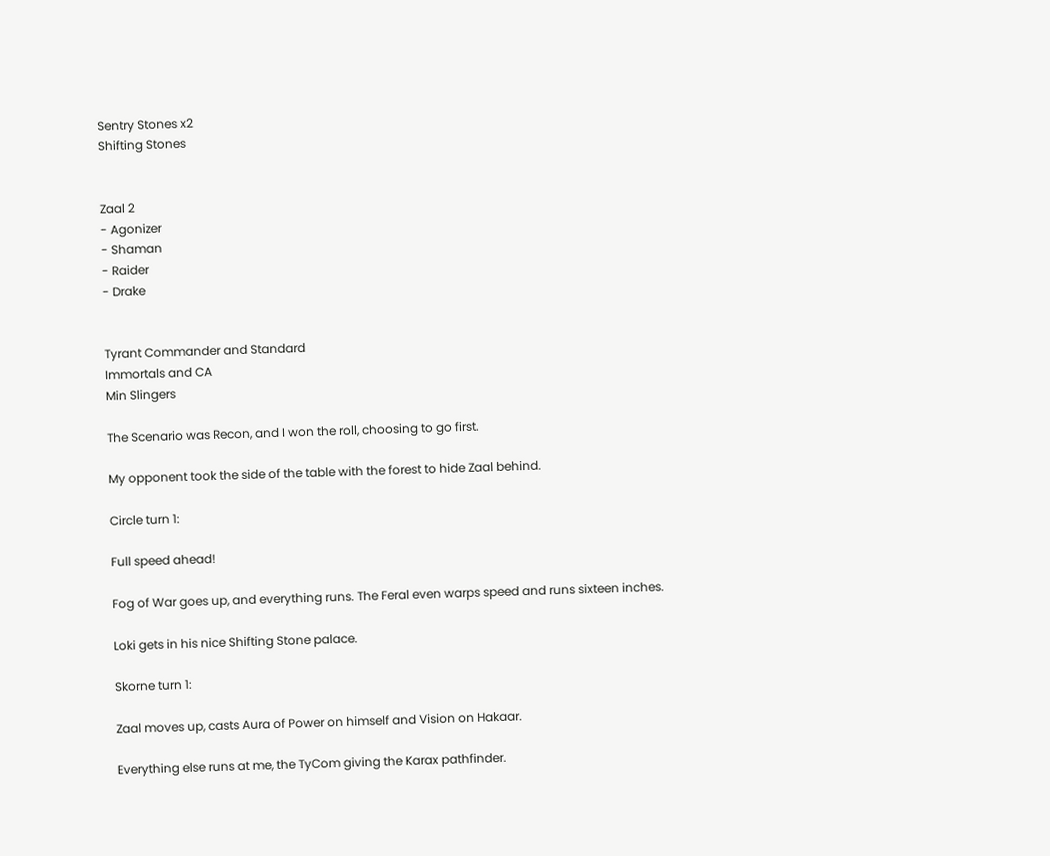Sentry Stones x2
Shifting Stones


Zaal 2
- Agonizer
- Shaman
- Raider
- Drake


Tyrant Commander and Standard
Immortals and CA
Min Slingers

The Scenario was Recon, and I won the roll, choosing to go first.

My opponent took the side of the table with the forest to hide Zaal behind.

Circle turn 1:

Full speed ahead!

Fog of War goes up, and everything runs. The Feral even warps speed and runs sixteen inches.

Loki gets in his nice Shifting Stone palace.

Skorne turn 1:

Zaal moves up, casts Aura of Power on himself and Vision on Hakaar.

Everything else runs at me, the TyCom giving the Karax pathfinder.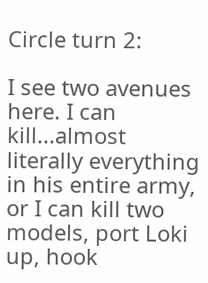Circle turn 2:

I see two avenues here. I can kill...almost literally everything in his entire army, or I can kill two models, port Loki up, hook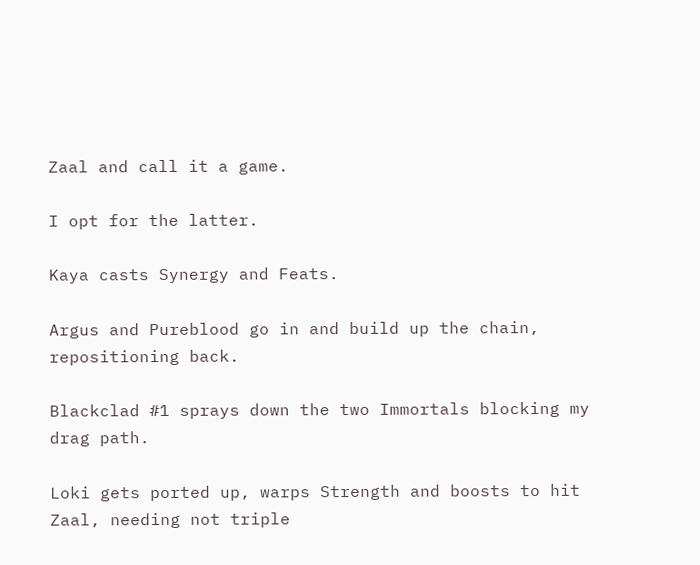Zaal and call it a game.

I opt for the latter.

Kaya casts Synergy and Feats.

Argus and Pureblood go in and build up the chain, repositioning back.

Blackclad #1 sprays down the two Immortals blocking my drag path.

Loki gets ported up, warps Strength and boosts to hit Zaal, needing not triple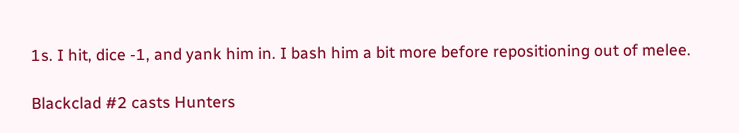1s. I hit, dice -1, and yank him in. I bash him a bit more before repositioning out of melee.

Blackclad #2 casts Hunters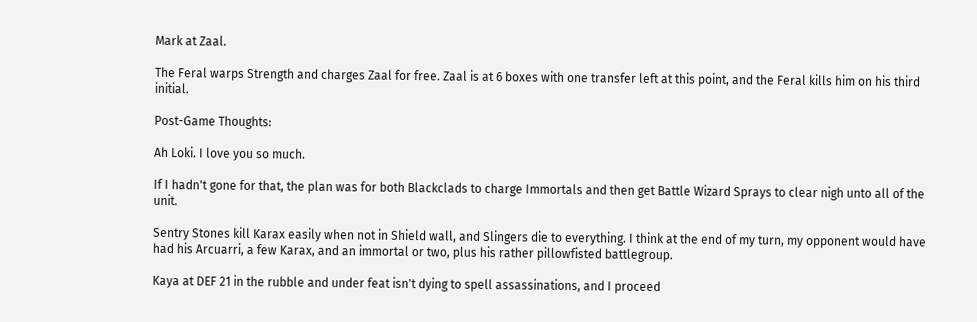Mark at Zaal.

The Feral warps Strength and charges Zaal for free. Zaal is at 6 boxes with one transfer left at this point, and the Feral kills him on his third initial.

Post-Game Thoughts:

Ah Loki. I love you so much.

If I hadn't gone for that, the plan was for both Blackclads to charge Immortals and then get Battle Wizard Sprays to clear nigh unto all of the unit.

Sentry Stones kill Karax easily when not in Shield wall, and Slingers die to everything. I think at the end of my turn, my opponent would have had his Arcuarri, a few Karax, and an immortal or two, plus his rather pillowfisted battlegroup.

Kaya at DEF 21 in the rubble and under feat isn't dying to spell assassinations, and I proceed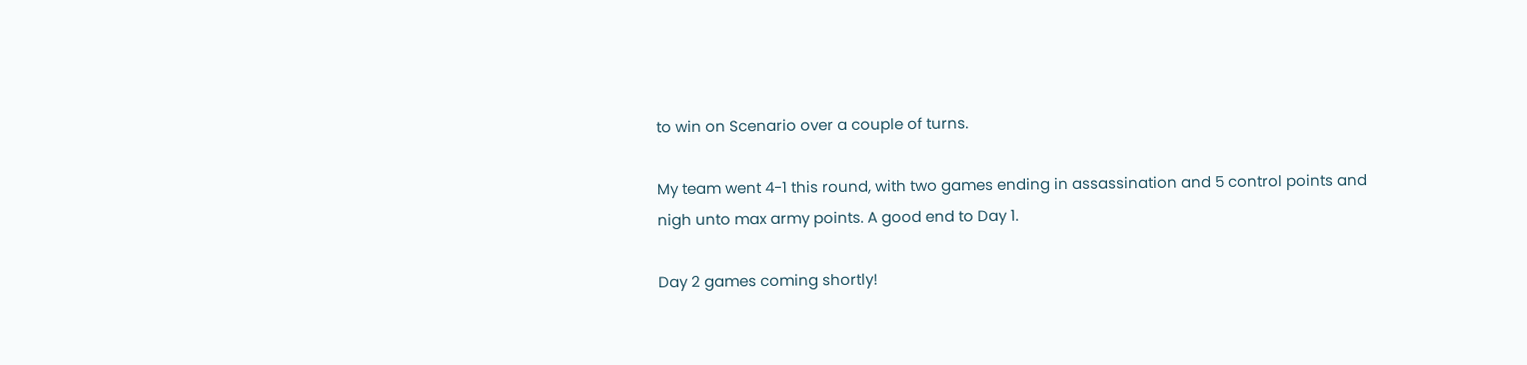to win on Scenario over a couple of turns.

My team went 4-1 this round, with two games ending in assassination and 5 control points and nigh unto max army points. A good end to Day 1.

Day 2 games coming shortly!